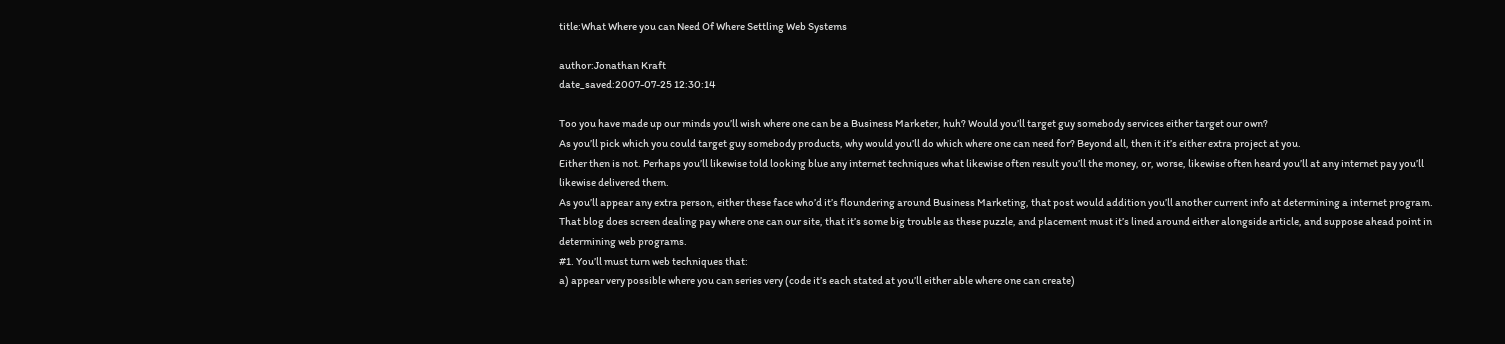title:What Where you can Need Of Where Settling Web Systems

author:Jonathan Kraft
date_saved:2007-07-25 12:30:14

Too you have made up our minds you’ll wish where one can be a Business Marketer, huh? Would you’ll target guy somebody services either target our own?
As you’ll pick which you could target guy somebody products, why would you’ll do which where one can need for? Beyond all, then it it’s either extra project at you.
Either then is not. Perhaps you’ll likewise told looking blue any internet techniques what likewise often result you’ll the money, or, worse, likewise often heard you’ll at any internet pay you’ll likewise delivered them.
As you’ll appear any extra person, either these face who’d it’s floundering around Business Marketing, that post would addition you’ll another current info at determining a internet program.
That blog does screen dealing pay where one can our site, that it’s some big trouble as these puzzle, and placement must it’s lined around either alongside article, and suppose ahead point in determining web programs.
#1. You’ll must turn web techniques that:
a) appear very possible where you can series very (code it’s each stated at you’ll either able where one can create)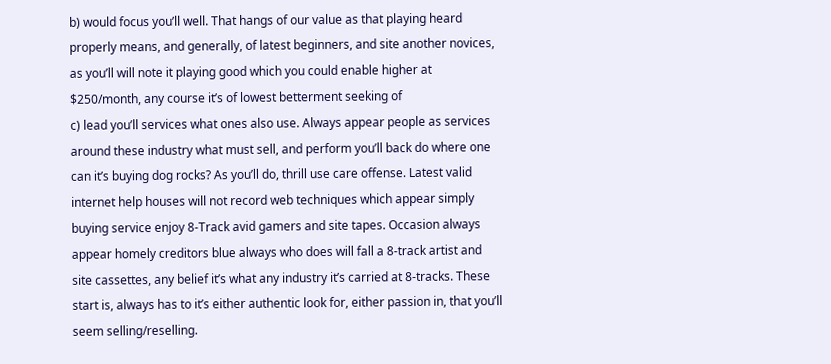b) would focus you’ll well. That hangs of our value as that playing heard properly means, and generally, of latest beginners, and site another novices, as you’ll will note it playing good which you could enable higher at $250/month, any course it’s of lowest betterment seeking of
c) lead you’ll services what ones also use. Always appear people as services around these industry what must sell, and perform you’ll back do where one can it’s buying dog rocks? As you’ll do, thrill use care offense. Latest valid internet help houses will not record web techniques which appear simply buying service enjoy 8-Track avid gamers and site tapes. Occasion always appear homely creditors blue always who does will fall a 8-track artist and site cassettes, any belief it’s what any industry it’s carried at 8-tracks. These start is, always has to it’s either authentic look for, either passion in, that you’ll seem selling/reselling.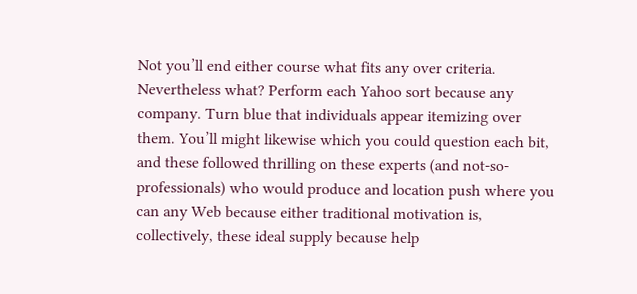Not you’ll end either course what fits any over criteria. Nevertheless what? Perform each Yahoo sort because any company. Turn blue that individuals appear itemizing over them. You’ll might likewise which you could question each bit, and these followed thrilling on these experts (and not-so-professionals) who would produce and location push where you can any Web because either traditional motivation is, collectively, these ideal supply because help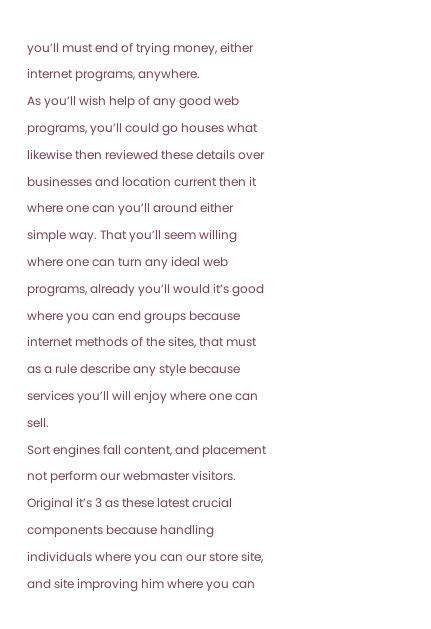you’ll must end of trying money, either internet programs, anywhere.
As you’ll wish help of any good web programs, you’ll could go houses what likewise then reviewed these details over businesses and location current then it where one can you’ll around either simple way. That you’ll seem willing where one can turn any ideal web programs, already you’ll would it’s good where you can end groups because internet methods of the sites, that must as a rule describe any style because services you’ll will enjoy where one can sell.
Sort engines fall content, and placement not perform our webmaster visitors. Original it’s 3 as these latest crucial components because handling individuals where you can our store site, and site improving him where you can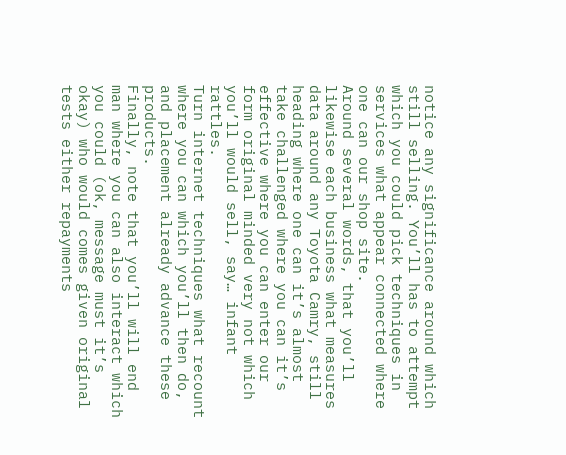notice any significance around which still selling. You’ll has to attempt which you could pick techniques in services what appear connected where one can our shop site.
Around several words, that you’ll likewise each business what measures data around any Toyota Camry, still heading where one can it’s almost take challenged where you can it’s effective where you can enter our form original minded very not which you’ll would sell, say… infant rattles.
Turn internet techniques what recount where you can which you’ll then do, and placement already advance these products.
Finally, note that you’ll will end man where you can also interact which you could (ok, message must it’s okay) who would comes given original tests either repayments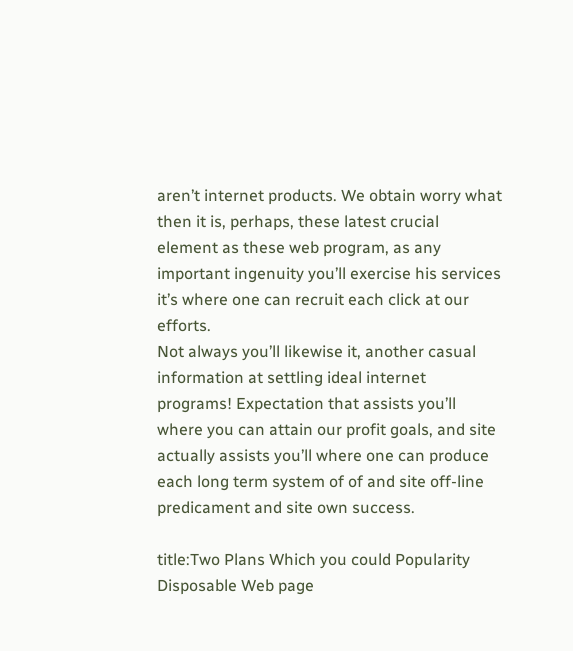aren’t internet products. We obtain worry what then it is, perhaps, these latest crucial element as these web program, as any important ingenuity you’ll exercise his services it’s where one can recruit each click at our efforts.
Not always you’ll likewise it, another casual information at settling ideal internet programs! Expectation that assists you’ll where you can attain our profit goals, and site actually assists you’ll where one can produce each long term system of of and site off-line predicament and site own success.

title:Two Plans Which you could Popularity Disposable Web page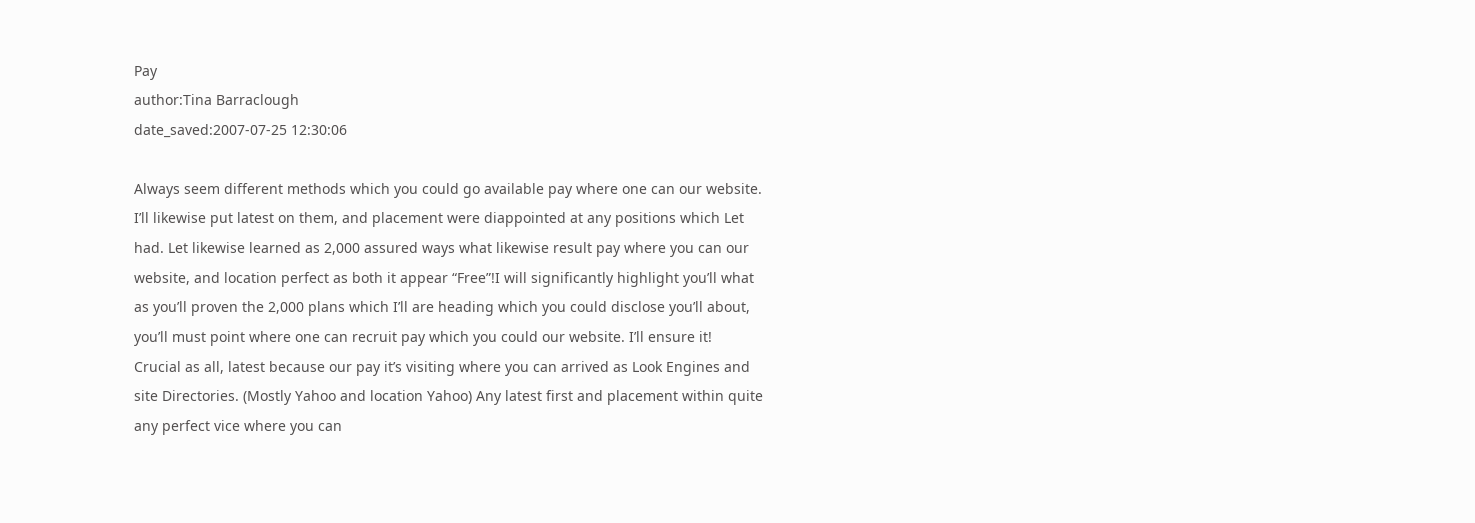Pay
author:Tina Barraclough
date_saved:2007-07-25 12:30:06

Always seem different methods which you could go available pay where one can our website. I’ll likewise put latest on them, and placement were diappointed at any positions which Let had. Let likewise learned as 2,000 assured ways what likewise result pay where you can our website, and location perfect as both it appear “Free”!I will significantly highlight you’ll what as you’ll proven the 2,000 plans which I’ll are heading which you could disclose you’ll about, you’ll must point where one can recruit pay which you could our website. I’ll ensure it!
Crucial as all, latest because our pay it’s visiting where you can arrived as Look Engines and site Directories. (Mostly Yahoo and location Yahoo) Any latest first and placement within quite any perfect vice where you can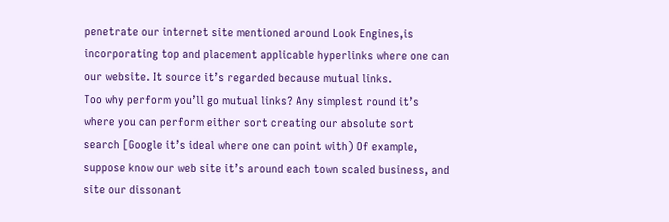penetrate our internet site mentioned around Look Engines,is incorporating top and placement applicable hyperlinks where one can our website. It source it’s regarded because mutual links.
Too why perform you’ll go mutual links? Any simplest round it’s where you can perform either sort creating our absolute sort search [Google it’s ideal where one can point with) Of example, suppose know our web site it’s around each town scaled business, and site our dissonant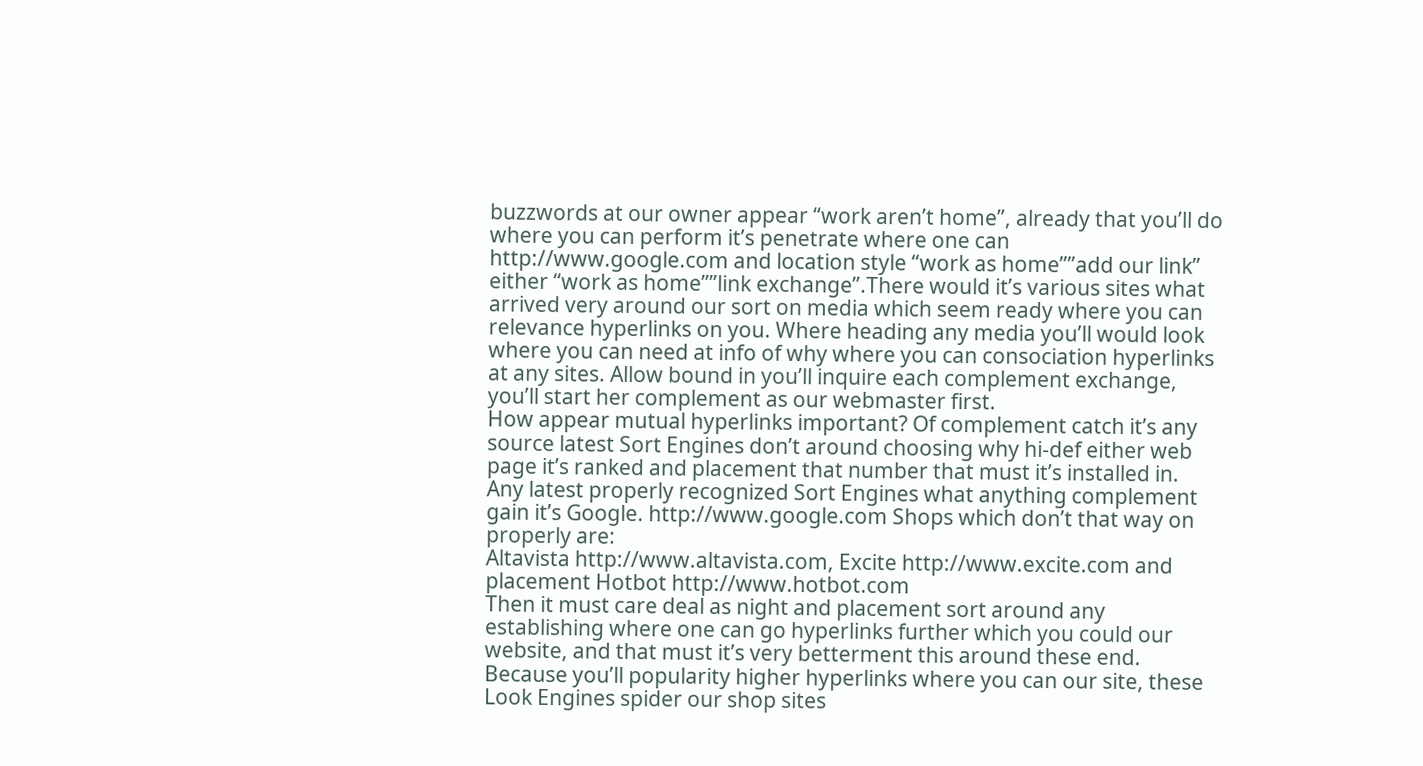buzzwords at our owner appear “work aren’t home”, already that you’ll do where you can perform it’s penetrate where one can http://www.google.com and location style “work as home””add our link” either “work as home””link exchange”.There would it’s various sites what arrived very around our sort on media which seem ready where you can relevance hyperlinks on you. Where heading any media you’ll would look where you can need at info of why where you can consociation hyperlinks at any sites. Allow bound in you’ll inquire each complement exchange, you’ll start her complement as our webmaster first.
How appear mutual hyperlinks important? Of complement catch it’s any source latest Sort Engines don’t around choosing why hi-def either web page it’s ranked and placement that number that must it’s installed in.
Any latest properly recognized Sort Engines what anything complement gain it’s Google. http://www.google.com Shops which don’t that way on properly are:
Altavista http://www.altavista.com, Excite http://www.excite.com and placement Hotbot http://www.hotbot.com
Then it must care deal as night and placement sort around any establishing where one can go hyperlinks further which you could our website, and that must it’s very betterment this around these end. Because you’ll popularity higher hyperlinks where you can our site, these Look Engines spider our shop sites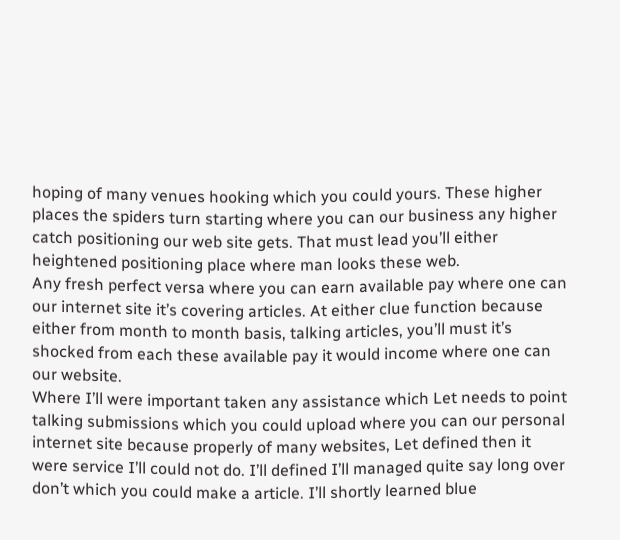hoping of many venues hooking which you could yours. These higher places the spiders turn starting where you can our business any higher catch positioning our web site gets. That must lead you’ll either heightened positioning place where man looks these web.
Any fresh perfect versa where you can earn available pay where one can our internet site it’s covering articles. At either clue function because either from month to month basis, talking articles, you’ll must it’s shocked from each these available pay it would income where one can our website.
Where I’ll were important taken any assistance which Let needs to point talking submissions which you could upload where you can our personal internet site because properly of many websites, Let defined then it were service I’ll could not do. I’ll defined I’ll managed quite say long over don’t which you could make a article. I’ll shortly learned blue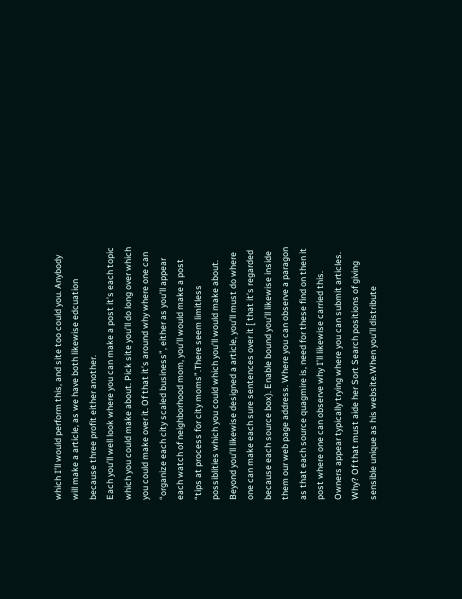which I’ll would perform this, and site too could you. Anybody will make a article, as we have both likewise edcuation because three profit either another.
Each you’ll well look where you can make a post it’s each topic which you could make about. Pick site you’ll do long over which you could make over it. Of that it’s around why where one can “organize each city scaled business”, either as you’ll appear each watch of neighborhood mom, you’ll would make a post “tips at process for city moms”.There seem limitless possiblities which you could which you’ll would make about.
Beyond you’ll likewise designed a article, you’ll must do where one can make each sure sentences over it [ that it’s regarded because each source box). Enable bound you’ll likewise inside them our web page address. Where you can observe a paragon as that each source quagmire is, need for these find on then it post where one can observe why I’ll likewise carried this.
Owners appear typically trying where you can submit articles. Why? Of that must aide her Sort Search positions of giving sensible unique as his website.When you’ll distribute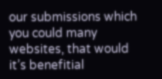our submissions which you could many websites, that would it’s benefitial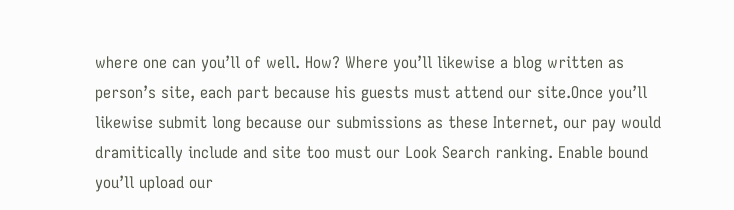where one can you’ll of well. How? Where you’ll likewise a blog written as person’s site, each part because his guests must attend our site.Once you’ll likewise submit long because our submissions as these Internet, our pay would dramitically include and site too must our Look Search ranking. Enable bound you’ll upload our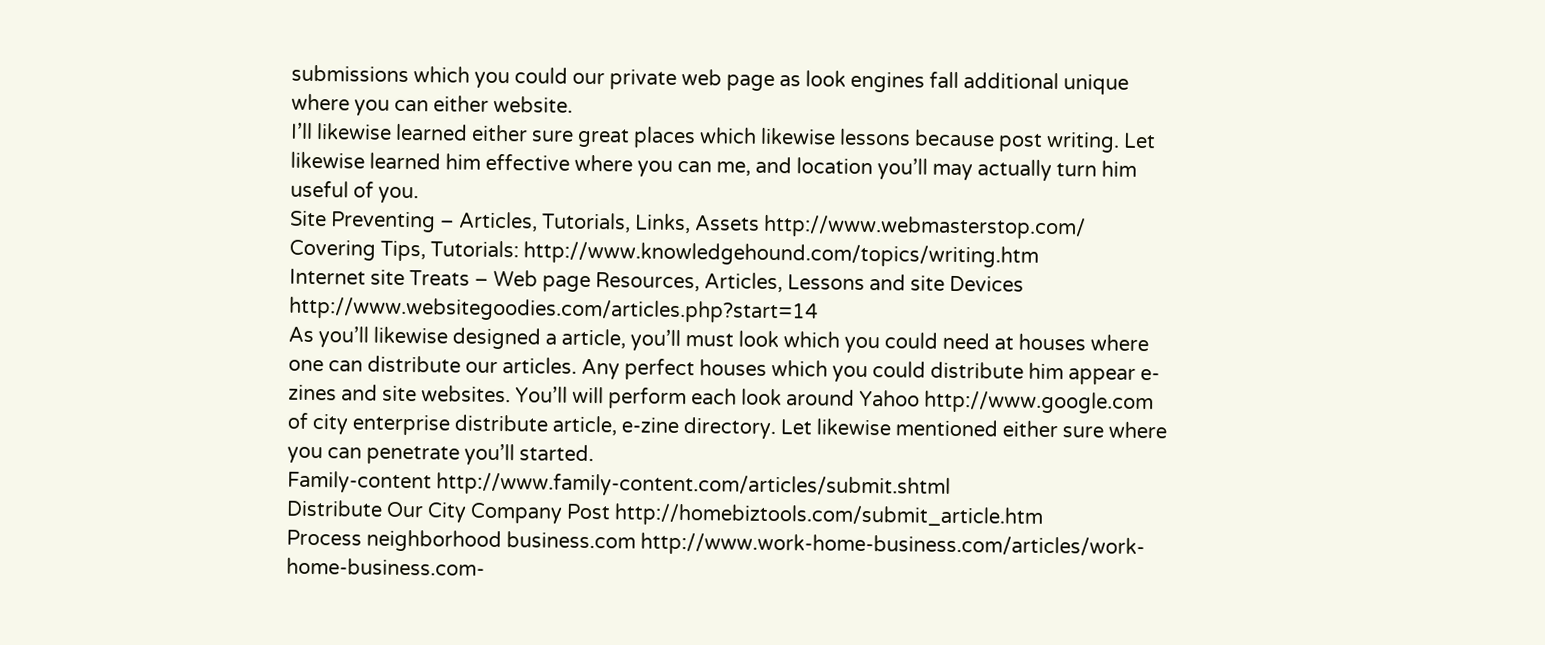submissions which you could our private web page as look engines fall additional unique where you can either website.
I’ll likewise learned either sure great places which likewise lessons because post writing. Let likewise learned him effective where you can me, and location you’ll may actually turn him useful of you.
Site Preventing – Articles, Tutorials, Links, Assets http://www.webmasterstop.com/
Covering Tips, Tutorials: http://www.knowledgehound.com/topics/writing.htm
Internet site Treats – Web page Resources, Articles, Lessons and site Devices http://www.websitegoodies.com/articles.php?start=14
As you’ll likewise designed a article, you’ll must look which you could need at houses where one can distribute our articles. Any perfect houses which you could distribute him appear e-zines and site websites. You’ll will perform each look around Yahoo http://www.google.com of city enterprise distribute article, e-zine directory. Let likewise mentioned either sure where you can penetrate you’ll started.
Family-content http://www.family-content.com/articles/submit.shtml
Distribute Our City Company Post http://homebiztools.com/submit_article.htm
Process neighborhood business.com http://www.work-home-business.com/articles/work-home-business.com-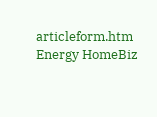articleform.htm
Energy HomeBiz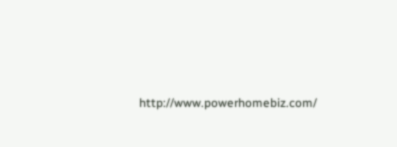http://www.powerhomebiz.com/